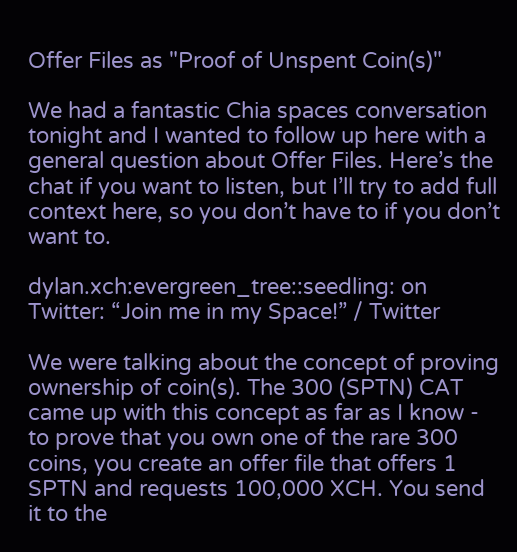Offer Files as "Proof of Unspent Coin(s)"

We had a fantastic Chia spaces conversation tonight and I wanted to follow up here with a general question about Offer Files. Here’s the chat if you want to listen, but I’ll try to add full context here, so you don’t have to if you don’t want to.

dylan.xch:evergreen_tree::seedling: on Twitter: “Join me in my Space!” / Twitter

We were talking about the concept of proving ownership of coin(s). The 300 (SPTN) CAT came up with this concept as far as I know - to prove that you own one of the rare 300 coins, you create an offer file that offers 1 SPTN and requests 100,000 XCH. You send it to the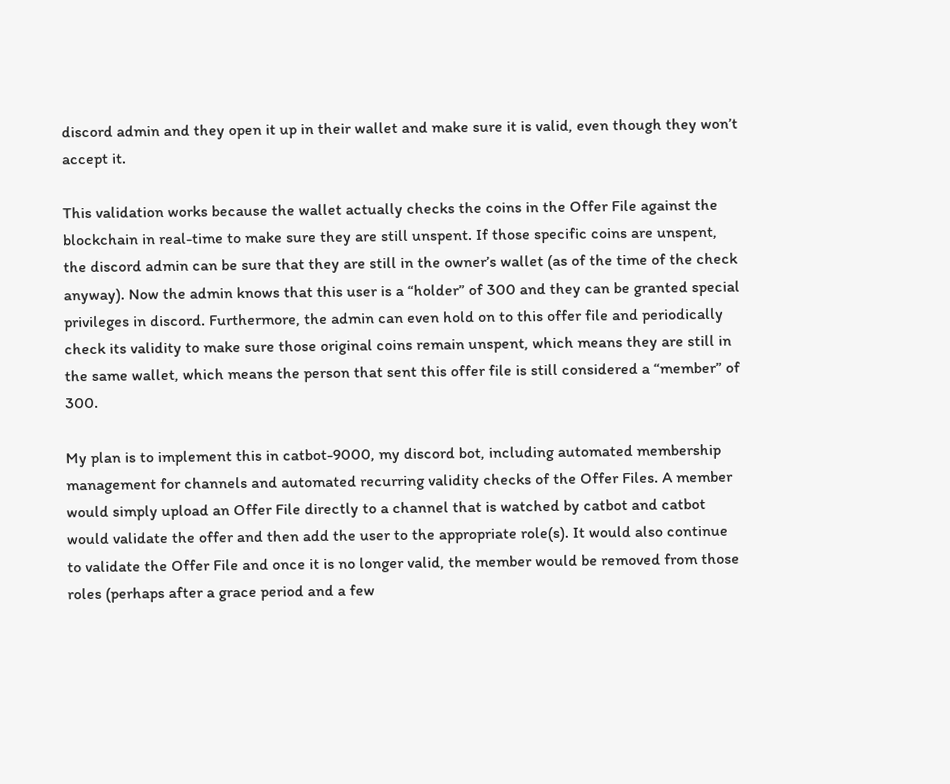discord admin and they open it up in their wallet and make sure it is valid, even though they won’t accept it.

This validation works because the wallet actually checks the coins in the Offer File against the blockchain in real-time to make sure they are still unspent. If those specific coins are unspent, the discord admin can be sure that they are still in the owner’s wallet (as of the time of the check anyway). Now the admin knows that this user is a “holder” of 300 and they can be granted special privileges in discord. Furthermore, the admin can even hold on to this offer file and periodically check its validity to make sure those original coins remain unspent, which means they are still in the same wallet, which means the person that sent this offer file is still considered a “member” of 300.

My plan is to implement this in catbot-9000, my discord bot, including automated membership management for channels and automated recurring validity checks of the Offer Files. A member would simply upload an Offer File directly to a channel that is watched by catbot and catbot would validate the offer and then add the user to the appropriate role(s). It would also continue to validate the Offer File and once it is no longer valid, the member would be removed from those roles (perhaps after a grace period and a few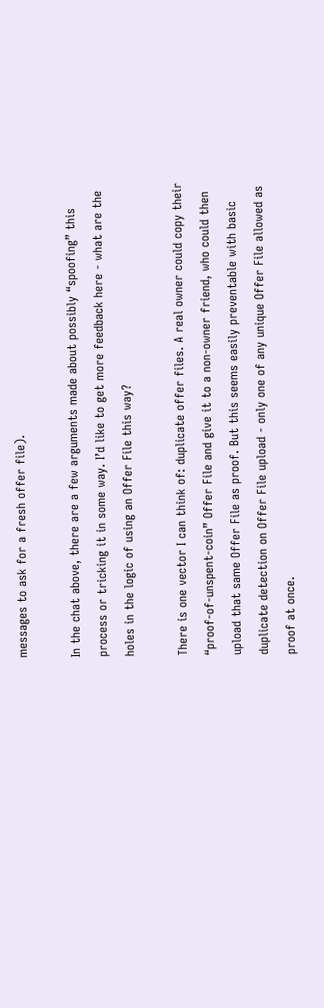messages to ask for a fresh offer file).

In the chat above, there are a few arguments made about possibly “spoofing” this process or tricking it in some way. I’d like to get more feedback here - what are the holes in the logic of using an Offer File this way?

There is one vector I can think of: duplicate offer files. A real owner could copy their “proof-of-unspent-coin” Offer File and give it to a non-owner friend, who could then upload that same Offer File as proof. But this seems easily preventable with basic duplicate detection on Offer File upload - only one of any unique Offer File allowed as proof at once.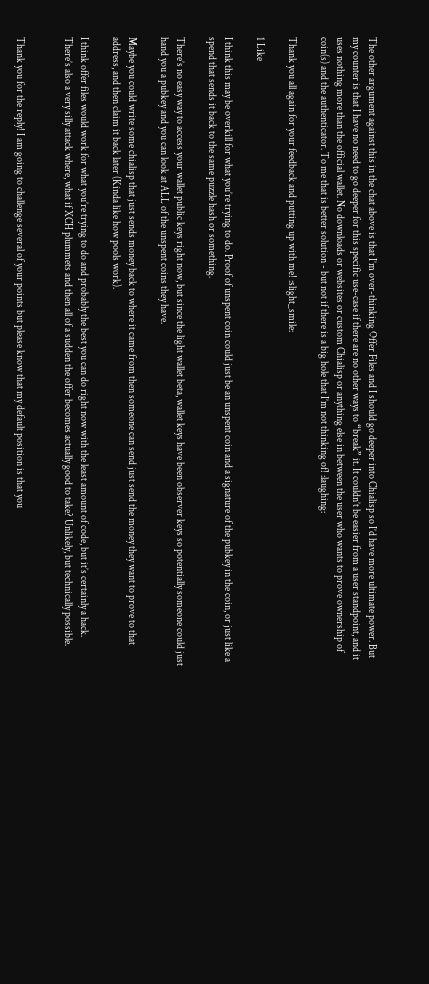The other argument against this in the chat above is that I’m over-thinking Offer Files and I should go deeper into Chialisp so I’d have more ultimate power. But my counter is that I have no need to go deeper for this specific use-case if there are no other ways to “break” it. It couldn’t be easier from a user standpoint, and it uses nothing more than the official wallet. No downloads or websites or custom Chialisp or anything else in between the user who wants to prove ownership of coin(s) and the authenticator. To me that is better solution - but not if there is a big hole that I’m not thinking of! :laughing:

Thank you all again for your feedback and putting up with me! :slight_smile:

1 Like

I think this may be overkill for what you’re trying to do. Proof of unspent coin could just be an unspent coin and a signature of the pubkey in the coin, or just like a spend that sends it back to the same puzzle hash or something.

There’s no easy way to access your wallet public keys right now, but since the light wallet beta, wallet keys have been observer keys so potentially someone could just hand you a pubkey and you can look at ALL of the unspent coins they have.

Maybe you could write some chialisp that just sends money back to where it came from then someone can send just send the money they want to prove to that address, and then claim it back later (Kinda like how pools work).

I think offer files would work for what you’re trying to do and probably the best you can do right now with the least amount of code, but it’s certainly a hack. There’s also a very silly attack where, what if XCH plummets and then all of a sudden the offer becomes actually good to take? Unlikely, but technically possible.


Thank you for the reply! I am going to challenge several of your points but please know that my default position is that you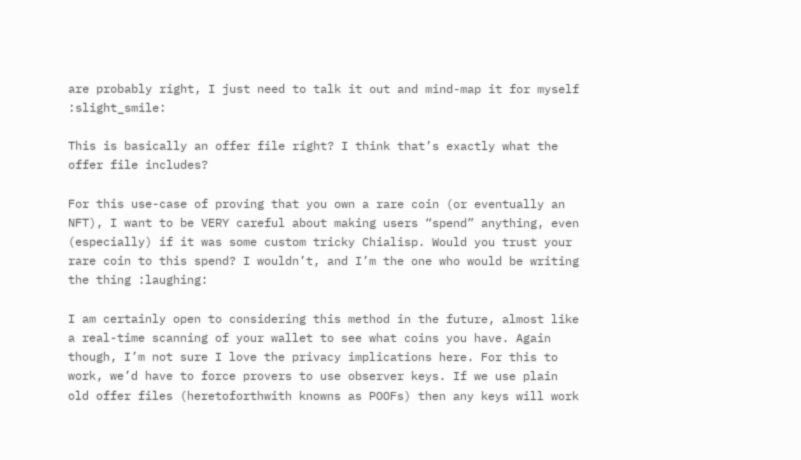are probably right, I just need to talk it out and mind-map it for myself :slight_smile:

This is basically an offer file right? I think that’s exactly what the offer file includes?

For this use-case of proving that you own a rare coin (or eventually an NFT), I want to be VERY careful about making users “spend” anything, even (especially) if it was some custom tricky Chialisp. Would you trust your rare coin to this spend? I wouldn’t, and I’m the one who would be writing the thing :laughing:

I am certainly open to considering this method in the future, almost like a real-time scanning of your wallet to see what coins you have. Again though, I’m not sure I love the privacy implications here. For this to work, we’d have to force provers to use observer keys. If we use plain old offer files (heretoforthwith knowns as POOFs) then any keys will work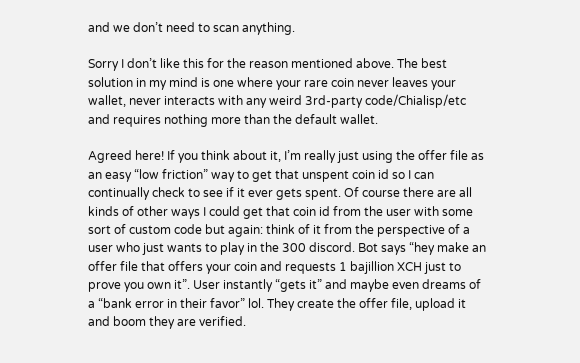and we don’t need to scan anything.

Sorry I don’t like this for the reason mentioned above. The best solution in my mind is one where your rare coin never leaves your wallet, never interacts with any weird 3rd-party code/Chialisp/etc and requires nothing more than the default wallet.

Agreed here! If you think about it, I’m really just using the offer file as an easy “low friction” way to get that unspent coin id so I can continually check to see if it ever gets spent. Of course there are all kinds of other ways I could get that coin id from the user with some sort of custom code but again: think of it from the perspective of a user who just wants to play in the 300 discord. Bot says “hey make an offer file that offers your coin and requests 1 bajillion XCH just to prove you own it”. User instantly “gets it” and maybe even dreams of a “bank error in their favor” lol. They create the offer file, upload it and boom they are verified.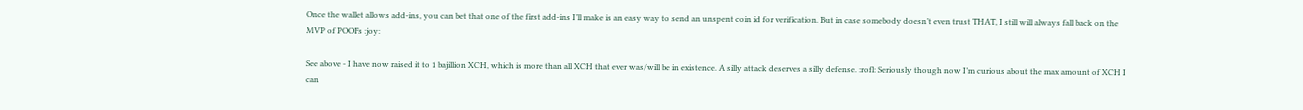Once the wallet allows add-ins, you can bet that one of the first add-ins I’ll make is an easy way to send an unspent coin id for verification. But in case somebody doesn’t even trust THAT, I still will always fall back on the MVP of POOFs :joy:

See above - I have now raised it to 1 bajillion XCH, which is more than all XCH that ever was/will be in existence. A silly attack deserves a silly defense. :rofl: Seriously though now I’m curious about the max amount of XCH I can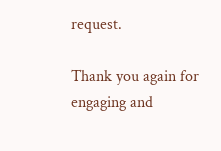request.

Thank you again for engaging and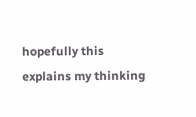hopefully this explains my thinking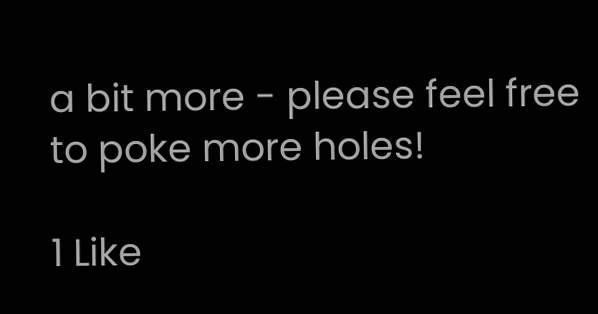a bit more - please feel free to poke more holes!

1 Like